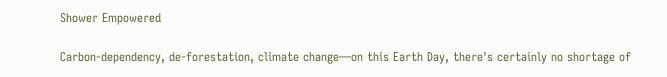Shower Empowered

Carbon-dependency, de-forestation, climate change—on this Earth Day, there's certainly no shortage of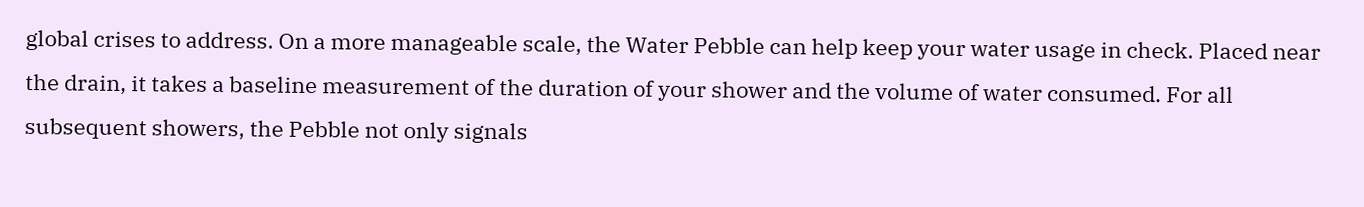global crises to address. On a more manageable scale, the Water Pebble can help keep your water usage in check. Placed near the drain, it takes a baseline measurement of the duration of your shower and the volume of water consumed. For all subsequent showers, the Pebble not only signals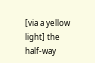[via a yellow light] the half-way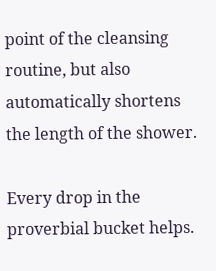point of the cleansing routine, but also automatically shortens the length of the shower.

Every drop in the proverbial bucket helps.